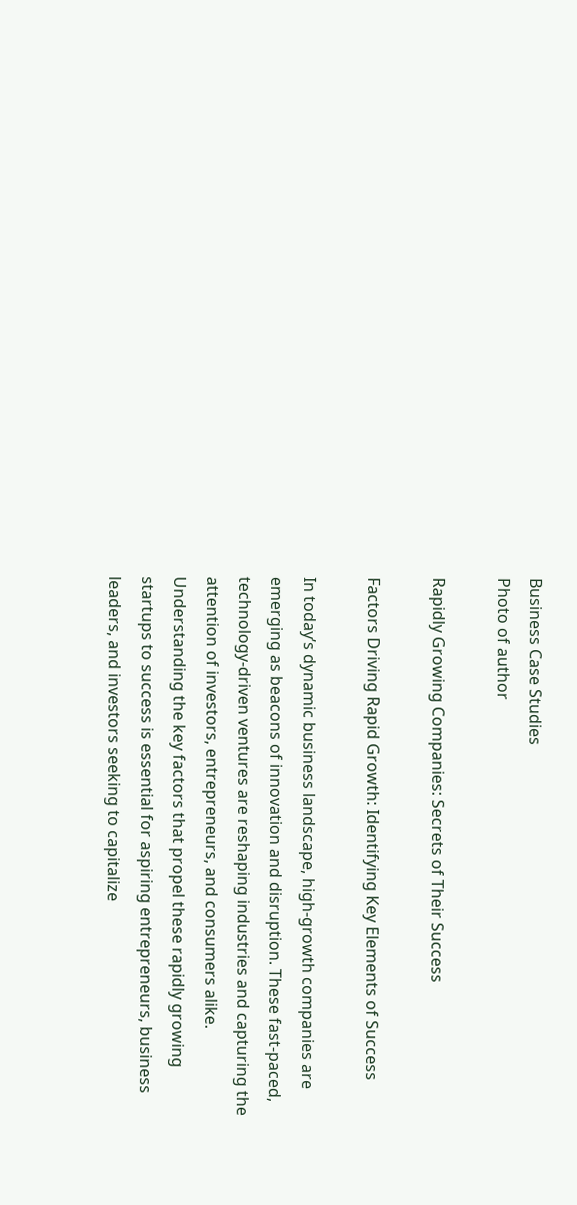Business Case Studies
Photo of author

Rapidly Growing Companies: Secrets of Their Success

Factors Driving Rapid Growth: Identifying Key Elements of Success

In today’s dynamic business landscape, high-growth companies are emerging as beacons of innovation and disruption. These fast-paced, technology-driven ventures are reshaping industries and capturing the attention of investors, entrepreneurs, and consumers alike. Understanding the key factors that propel these rapidly growing startups to success is essential for aspiring entrepreneurs, business leaders, and investors seeking to capitalize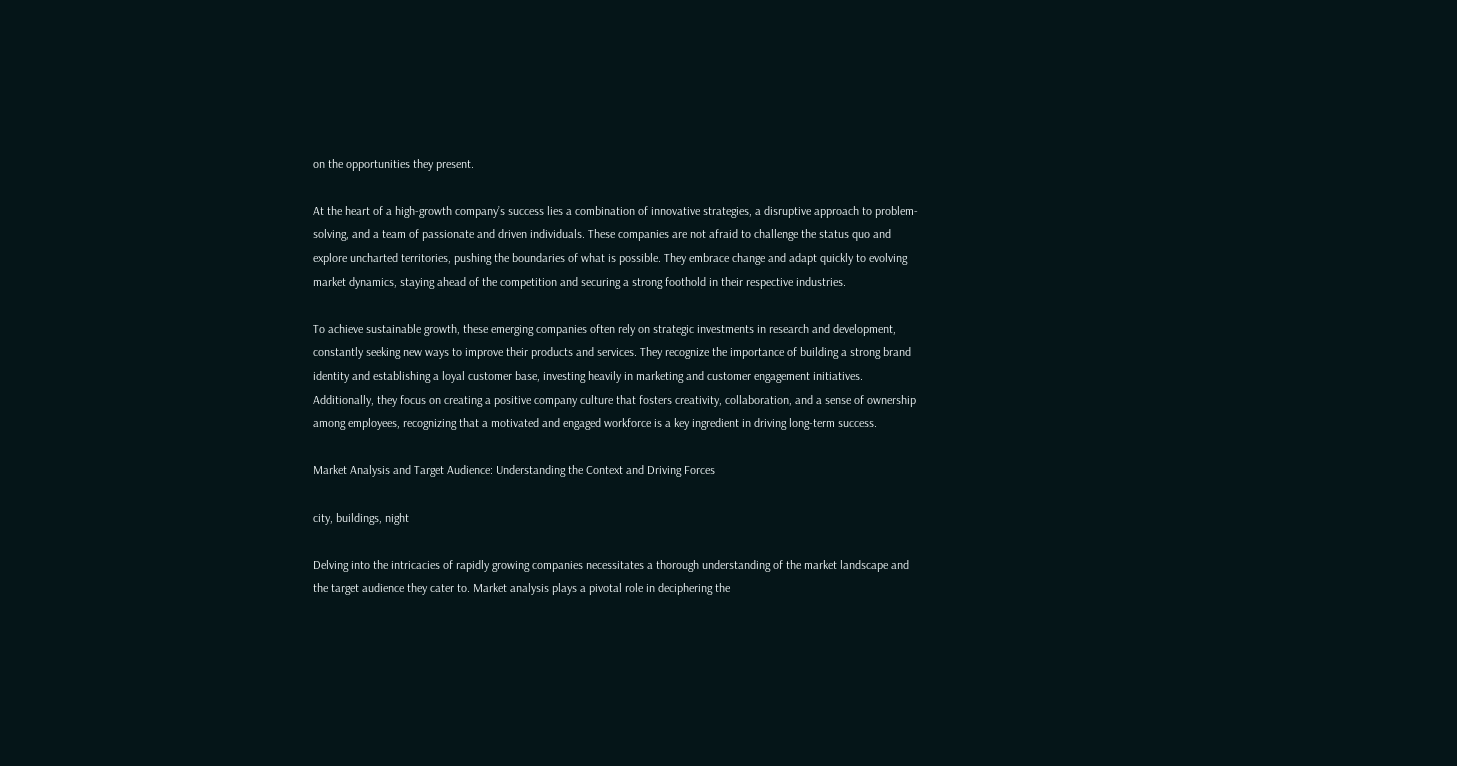on the opportunities they present.

At the heart of a high-growth company’s success lies a combination of innovative strategies, a disruptive approach to problem-solving, and a team of passionate and driven individuals. These companies are not afraid to challenge the status quo and explore uncharted territories, pushing the boundaries of what is possible. They embrace change and adapt quickly to evolving market dynamics, staying ahead of the competition and securing a strong foothold in their respective industries.

To achieve sustainable growth, these emerging companies often rely on strategic investments in research and development, constantly seeking new ways to improve their products and services. They recognize the importance of building a strong brand identity and establishing a loyal customer base, investing heavily in marketing and customer engagement initiatives. Additionally, they focus on creating a positive company culture that fosters creativity, collaboration, and a sense of ownership among employees, recognizing that a motivated and engaged workforce is a key ingredient in driving long-term success.

Market Analysis and Target Audience: Understanding the Context and Driving Forces

city, buildings, night

Delving into the intricacies of rapidly growing companies necessitates a thorough understanding of the market landscape and the target audience they cater to. Market analysis plays a pivotal role in deciphering the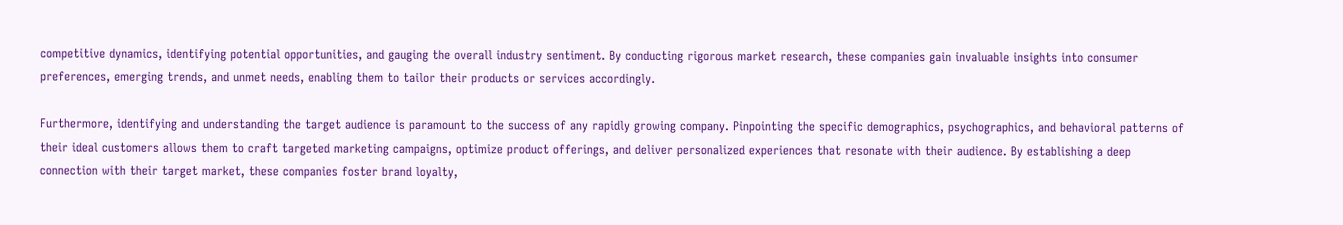competitive dynamics, identifying potential opportunities, and gauging the overall industry sentiment. By conducting rigorous market research, these companies gain invaluable insights into consumer preferences, emerging trends, and unmet needs, enabling them to tailor their products or services accordingly.

Furthermore, identifying and understanding the target audience is paramount to the success of any rapidly growing company. Pinpointing the specific demographics, psychographics, and behavioral patterns of their ideal customers allows them to craft targeted marketing campaigns, optimize product offerings, and deliver personalized experiences that resonate with their audience. By establishing a deep connection with their target market, these companies foster brand loyalty,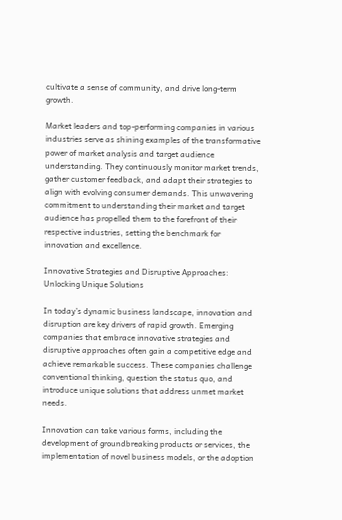cultivate a sense of community, and drive long-term growth.

Market leaders and top-performing companies in various industries serve as shining examples of the transformative power of market analysis and target audience understanding. They continuously monitor market trends, gather customer feedback, and adapt their strategies to align with evolving consumer demands. This unwavering commitment to understanding their market and target audience has propelled them to the forefront of their respective industries, setting the benchmark for innovation and excellence.

Innovative Strategies and Disruptive Approaches: Unlocking Unique Solutions

In today’s dynamic business landscape, innovation and disruption are key drivers of rapid growth. Emerging companies that embrace innovative strategies and disruptive approaches often gain a competitive edge and achieve remarkable success. These companies challenge conventional thinking, question the status quo, and introduce unique solutions that address unmet market needs.

Innovation can take various forms, including the development of groundbreaking products or services, the implementation of novel business models, or the adoption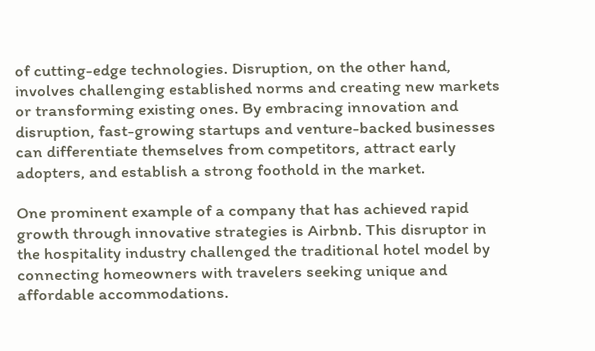of cutting-edge technologies. Disruption, on the other hand, involves challenging established norms and creating new markets or transforming existing ones. By embracing innovation and disruption, fast-growing startups and venture-backed businesses can differentiate themselves from competitors, attract early adopters, and establish a strong foothold in the market.

One prominent example of a company that has achieved rapid growth through innovative strategies is Airbnb. This disruptor in the hospitality industry challenged the traditional hotel model by connecting homeowners with travelers seeking unique and affordable accommodations.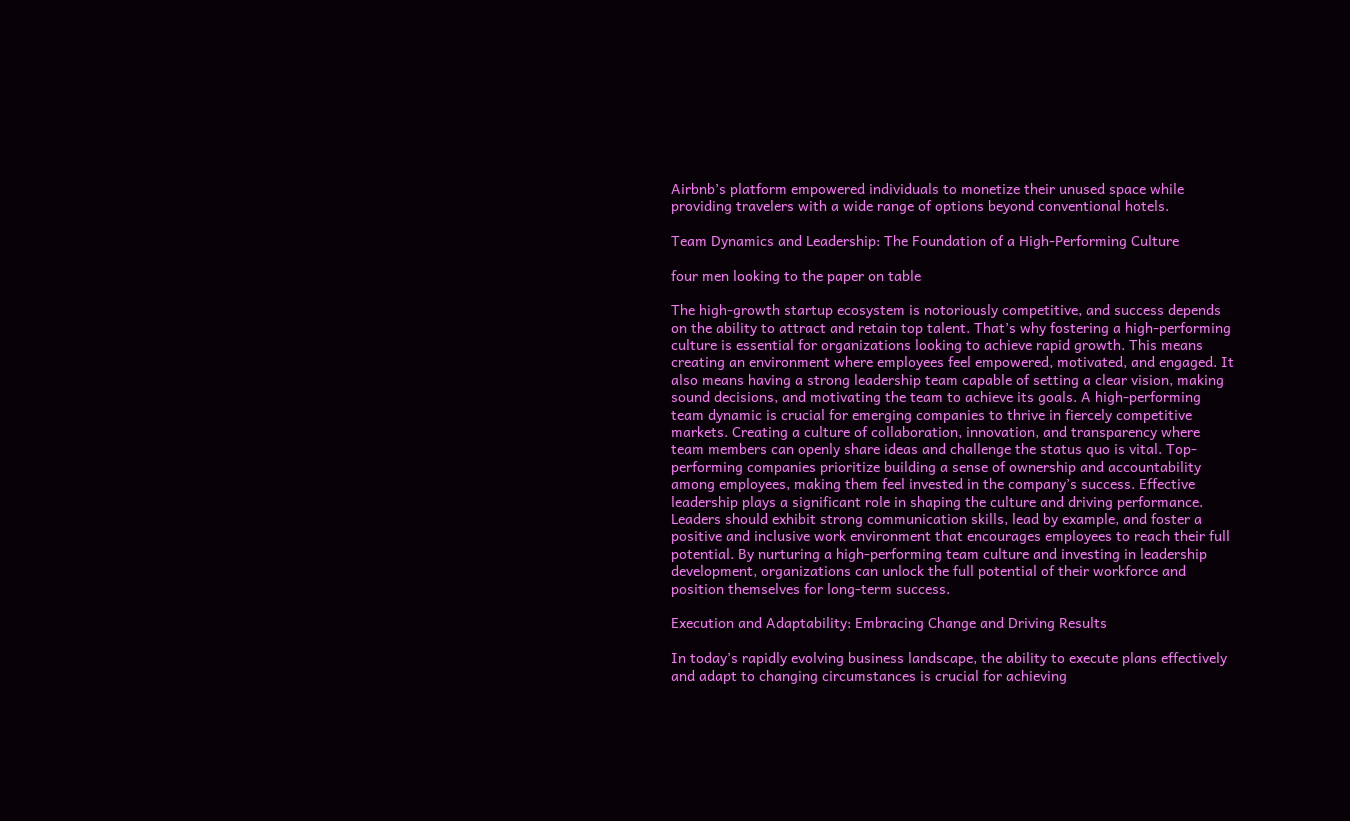Airbnb’s platform empowered individuals to monetize their unused space while providing travelers with a wide range of options beyond conventional hotels.

Team Dynamics and Leadership: The Foundation of a High-Performing Culture

four men looking to the paper on table

The high-growth startup ecosystem is notoriously competitive, and success depends on the ability to attract and retain top talent. That’s why fostering a high-performing culture is essential for organizations looking to achieve rapid growth. This means creating an environment where employees feel empowered, motivated, and engaged. It also means having a strong leadership team capable of setting a clear vision, making sound decisions, and motivating the team to achieve its goals. A high-performing team dynamic is crucial for emerging companies to thrive in fiercely competitive markets. Creating a culture of collaboration, innovation, and transparency where team members can openly share ideas and challenge the status quo is vital. Top-performing companies prioritize building a sense of ownership and accountability among employees, making them feel invested in the company’s success. Effective leadership plays a significant role in shaping the culture and driving performance. Leaders should exhibit strong communication skills, lead by example, and foster a positive and inclusive work environment that encourages employees to reach their full potential. By nurturing a high-performing team culture and investing in leadership development, organizations can unlock the full potential of their workforce and position themselves for long-term success.

Execution and Adaptability: Embracing Change and Driving Results

In today’s rapidly evolving business landscape, the ability to execute plans effectively and adapt to changing circumstances is crucial for achieving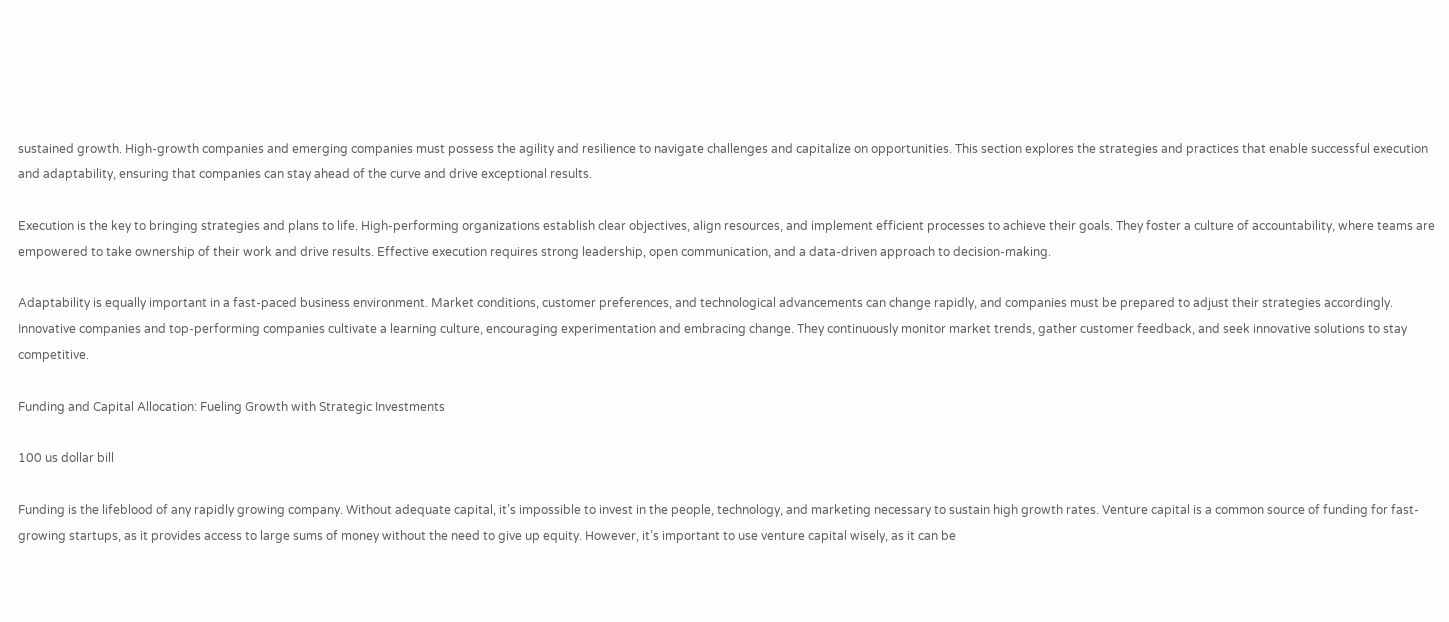sustained growth. High-growth companies and emerging companies must possess the agility and resilience to navigate challenges and capitalize on opportunities. This section explores the strategies and practices that enable successful execution and adaptability, ensuring that companies can stay ahead of the curve and drive exceptional results.

Execution is the key to bringing strategies and plans to life. High-performing organizations establish clear objectives, align resources, and implement efficient processes to achieve their goals. They foster a culture of accountability, where teams are empowered to take ownership of their work and drive results. Effective execution requires strong leadership, open communication, and a data-driven approach to decision-making.

Adaptability is equally important in a fast-paced business environment. Market conditions, customer preferences, and technological advancements can change rapidly, and companies must be prepared to adjust their strategies accordingly. Innovative companies and top-performing companies cultivate a learning culture, encouraging experimentation and embracing change. They continuously monitor market trends, gather customer feedback, and seek innovative solutions to stay competitive.

Funding and Capital Allocation: Fueling Growth with Strategic Investments

100 us dollar bill

Funding is the lifeblood of any rapidly growing company. Without adequate capital, it’s impossible to invest in the people, technology, and marketing necessary to sustain high growth rates. Venture capital is a common source of funding for fast-growing startups, as it provides access to large sums of money without the need to give up equity. However, it’s important to use venture capital wisely, as it can be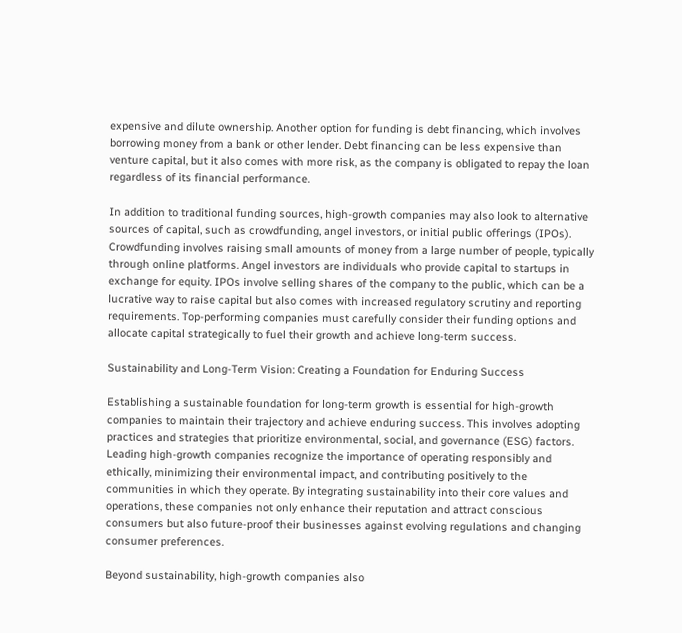expensive and dilute ownership. Another option for funding is debt financing, which involves borrowing money from a bank or other lender. Debt financing can be less expensive than venture capital, but it also comes with more risk, as the company is obligated to repay the loan regardless of its financial performance.

In addition to traditional funding sources, high-growth companies may also look to alternative sources of capital, such as crowdfunding, angel investors, or initial public offerings (IPOs). Crowdfunding involves raising small amounts of money from a large number of people, typically through online platforms. Angel investors are individuals who provide capital to startups in exchange for equity. IPOs involve selling shares of the company to the public, which can be a lucrative way to raise capital but also comes with increased regulatory scrutiny and reporting requirements. Top-performing companies must carefully consider their funding options and allocate capital strategically to fuel their growth and achieve long-term success.

Sustainability and Long-Term Vision: Creating a Foundation for Enduring Success

Establishing a sustainable foundation for long-term growth is essential for high-growth companies to maintain their trajectory and achieve enduring success. This involves adopting practices and strategies that prioritize environmental, social, and governance (ESG) factors. Leading high-growth companies recognize the importance of operating responsibly and ethically, minimizing their environmental impact, and contributing positively to the communities in which they operate. By integrating sustainability into their core values and operations, these companies not only enhance their reputation and attract conscious consumers but also future-proof their businesses against evolving regulations and changing consumer preferences.

Beyond sustainability, high-growth companies also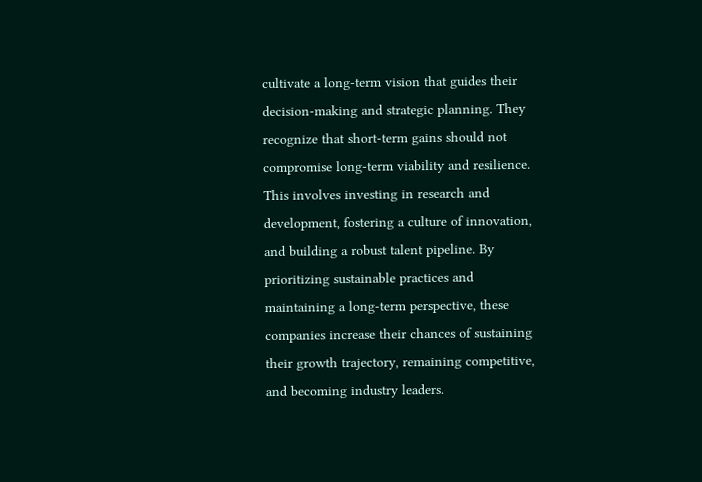cultivate a long-term vision that guides their decision-making and strategic planning. They recognize that short-term gains should not compromise long-term viability and resilience. This involves investing in research and development, fostering a culture of innovation, and building a robust talent pipeline. By prioritizing sustainable practices and maintaining a long-term perspective, these companies increase their chances of sustaining their growth trajectory, remaining competitive, and becoming industry leaders.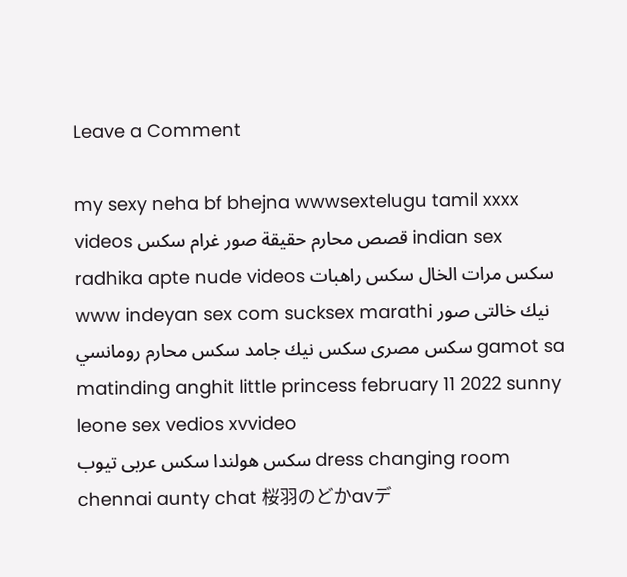Leave a Comment

my sexy neha bf bhejna wwwsextelugu tamil xxxx videos قصص محارم حقيقة صور غرام سكس indian sex radhika apte nude videos سكس مرات الخال سكس راهبات
www indeyan sex com sucksex marathi نيك خالتى صور سكس مصرى سكس نيك جامد سكس محارم رومانسي gamot sa matinding anghit little princess february 11 2022 sunny leone sex vedios xvvideo
سكس هولندا سكس عربى تيوب dress changing room chennai aunty chat 桜羽のどかavデ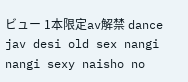ビュー 1本限定av解禁 dance jav desi old sex nangi nangi sexy naisho no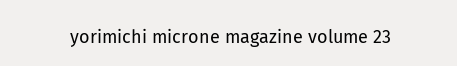yorimichi microne magazine volume 23